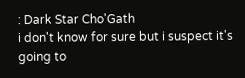: Dark Star Cho'Gath
i don't know for sure but i suspect it's going to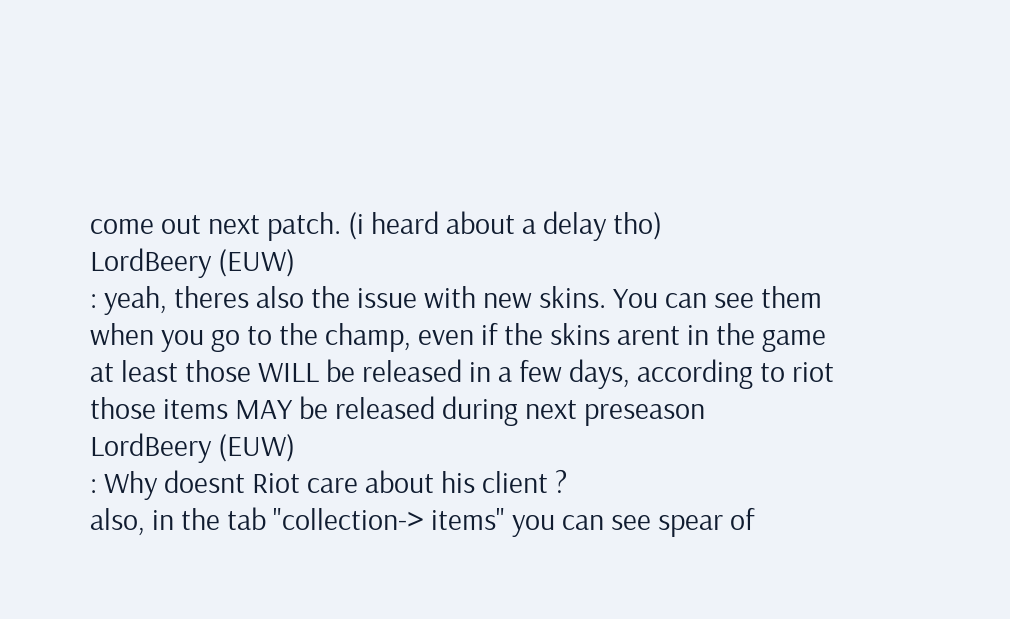come out next patch. (i heard about a delay tho)
LordBeery (EUW)
: yeah, theres also the issue with new skins. You can see them when you go to the champ, even if the skins arent in the game
at least those WILL be released in a few days, according to riot those items MAY be released during next preseason
LordBeery (EUW)
: Why doesnt Riot care about his client ?
also, in the tab "collection-> items" you can see spear of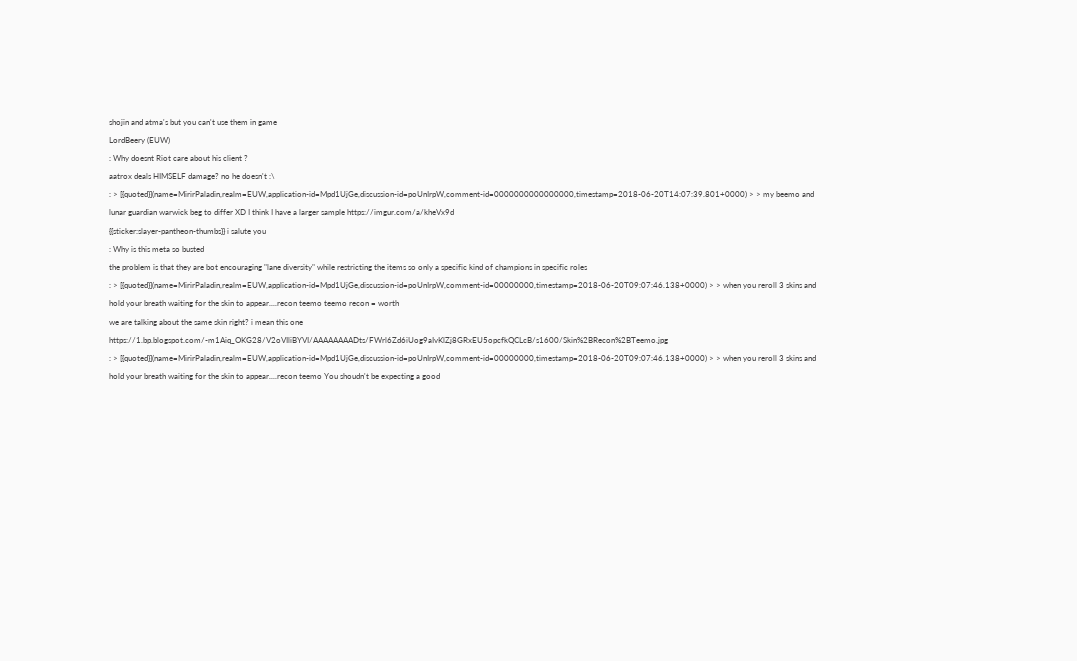shojin and atma's but you can't use them in game
LordBeery (EUW)
: Why doesnt Riot care about his client ?
aatrox deals HIMSELF damage? no he doesn't :\
: > [{quoted}](name=MirirPaladin,realm=EUW,application-id=Mpd1UjGe,discussion-id=poUnIrpW,comment-id=0000000000000000,timestamp=2018-06-20T14:07:39.801+0000) > > my beemo and lunar guardian warwick beg to differ XD I think I have a larger sample https://imgur.com/a/kheVx9d
{{sticker:slayer-pantheon-thumbs}} i salute you
: Why is this meta so busted
the problem is that they are bot encouraging "lane diversity" while restricting the items so only a specific kind of champions in specific roles
: > [{quoted}](name=MirirPaladin,realm=EUW,application-id=Mpd1UjGe,discussion-id=poUnIrpW,comment-id=00000000,timestamp=2018-06-20T09:07:46.138+0000) > > when you reroll 3 skins and hold your breath waiting for the skin to appear....recon teemo teemo recon = worth
we are talking about the same skin right? i mean this one https://1.bp.blogspot.com/-m1Aiq_OKG28/V2oVIliBYVI/AAAAAAAADts/FWrl6Zd6iUog9aIvKlZj8GRxEU5opcfkQCLcB/s1600/Skin%2BRecon%2BTeemo.jpg
: > [{quoted}](name=MirirPaladin,realm=EUW,application-id=Mpd1UjGe,discussion-id=poUnIrpW,comment-id=00000000,timestamp=2018-06-20T09:07:46.138+0000) > > when you reroll 3 skins and hold your breath waiting for the skin to appear....recon teemo You shoudn't be expecting a good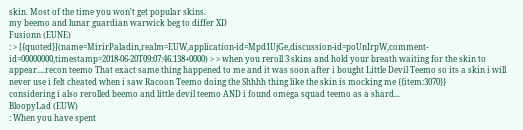skin. Most of the time you won't get popular skins.
my beemo and lunar guardian warwick beg to differ XD
Fusionn (EUNE)
: > [{quoted}](name=MirirPaladin,realm=EUW,application-id=Mpd1UjGe,discussion-id=poUnIrpW,comment-id=00000000,timestamp=2018-06-20T09:07:46.138+0000) > > when you reroll 3 skins and hold your breath waiting for the skin to appear....recon teemo That exact same thing happened to me and it was soon after i bought Little Devil Teemo so its a skin i will never use i felt cheated when i saw Racoon Teemo doing the Shhhh thing like the skin is mocking me {{item:3070}}
considering i also rerolled beemo and little devil teemo AND i found omega squad teemo as a shard...
BloopyLad (EUW)
: When you have spent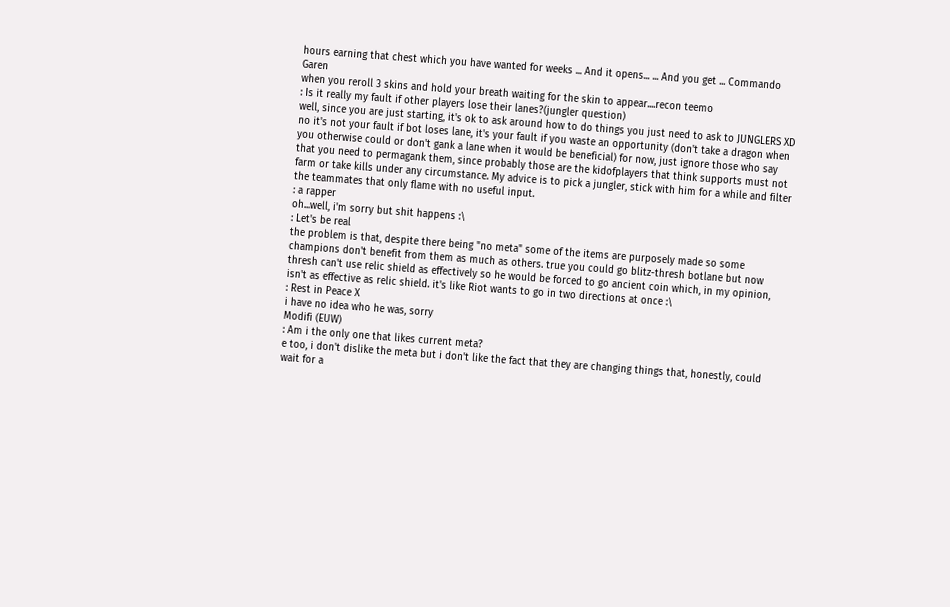hours earning that chest which you have wanted for weeks ... And it opens... ... And you get ... Commando Garen
when you reroll 3 skins and hold your breath waiting for the skin to appear....recon teemo
: Is it really my fault if other players lose their lanes?(jungler question)
well, since you are just starting, it's ok to ask around how to do things you just need to ask to JUNGLERS XD no it's not your fault if bot loses lane, it's your fault if you waste an opportunity (don't take a dragon when you otherwise could or don't gank a lane when it would be beneficial) for now, just ignore those who say that you need to permagank them, since probably those are the kidofplayers that think supports must not farm or take kills under any circumstance. My advice is to pick a jungler, stick with him for a while and filter the teammates that only flame with no useful input.
: a rapper
oh...well, i'm sorry but shit happens :\
: Let's be real
the problem is that, despite there being "no meta" some of the items are purposely made so some champions don't benefit from them as much as others. true you could go blitz-thresh botlane but now thresh can't use relic shield as effectively so he would be forced to go ancient coin which, in my opinion, isn't as effective as relic shield. it's like Riot wants to go in two directions at once :\
: Rest in Peace X
i have no idea who he was, sorry
Modifi (EUW)
: Am i the only one that likes current meta?
e too, i don't dislike the meta but i don't like the fact that they are changing things that, honestly, could wait for a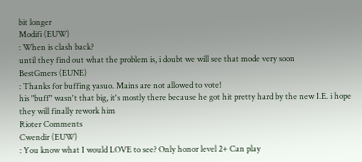bit longer
Modifi (EUW)
: When is clash back?
until they find out what the problem is, i doubt we will see that mode very soon
BestGmers (EUNE)
: Thanks for buffing yasuo. Mains are not allowed to vote!
his "buff" wasn't that big, it's mostly there because he got hit pretty hard by the new I.E. i hope they will finally rework him
Rioter Comments
Cwendir (EUW)
: You know what I would LOVE to see? Only honor level 2+ Can play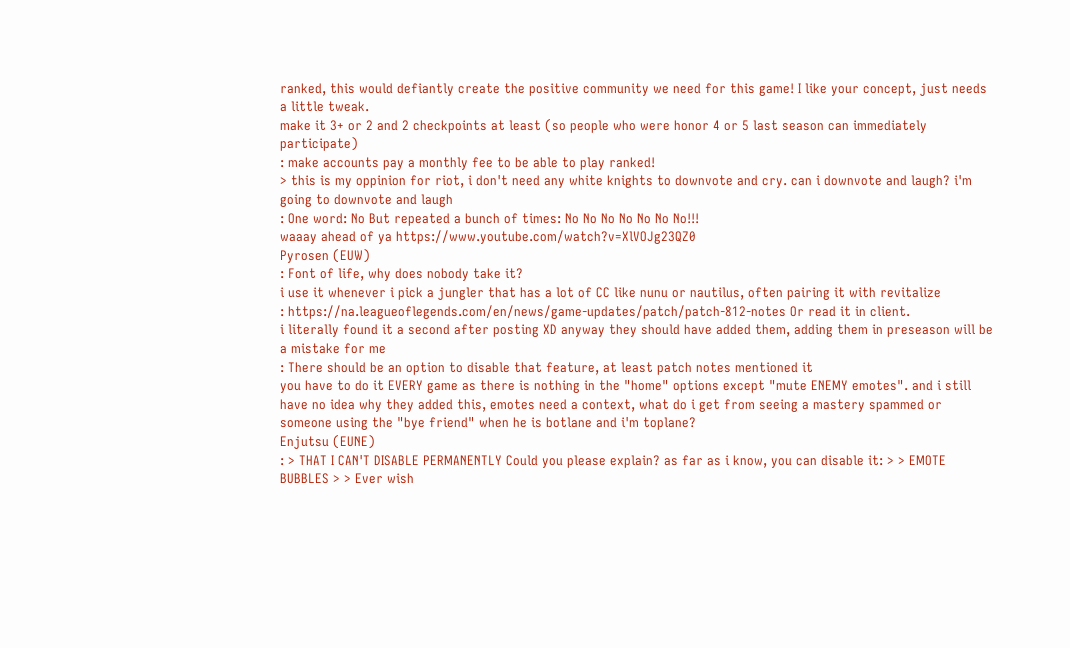ranked, this would defiantly create the positive community we need for this game! I like your concept, just needs a little tweak.
make it 3+ or 2 and 2 checkpoints at least (so people who were honor 4 or 5 last season can immediately participate)
: make accounts pay a monthly fee to be able to play ranked!
> this is my oppinion for riot, i don't need any white knights to downvote and cry. can i downvote and laugh? i'm going to downvote and laugh
: One word: No But repeated a bunch of times: No No No No No No No!!!
waaay ahead of ya https://www.youtube.com/watch?v=XlVOJg23QZ0
Pyrosen (EUW)
: Font of life, why does nobody take it?
i use it whenever i pick a jungler that has a lot of CC like nunu or nautilus, often pairing it with revitalize
: https://na.leagueoflegends.com/en/news/game-updates/patch/patch-812-notes Or read it in client.
i literally found it a second after posting XD anyway they should have added them, adding them in preseason will be a mistake for me
: There should be an option to disable that feature, at least patch notes mentioned it
you have to do it EVERY game as there is nothing in the "home" options except "mute ENEMY emotes". and i still have no idea why they added this, emotes need a context, what do i get from seeing a mastery spammed or someone using the "bye friend" when he is botlane and i'm toplane?
Enjutsu (EUNE)
: > THAT I CAN'T DISABLE PERMANENTLY Could you please explain? as far as i know, you can disable it: > > EMOTE BUBBLES > > Ever wish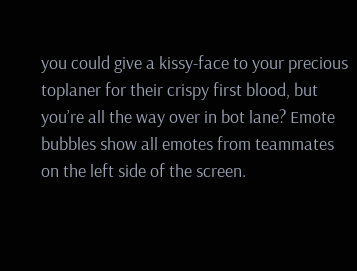you could give a kissy-face to your precious toplaner for their crispy first blood, but you’re all the way over in bot lane? Emote bubbles show all emotes from teammates on the left side of the screen.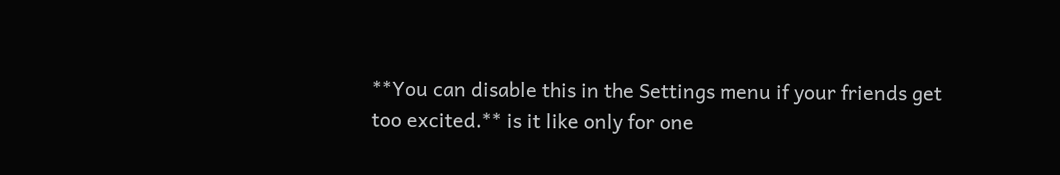**You can disable this in the Settings menu if your friends get too excited.** is it like only for one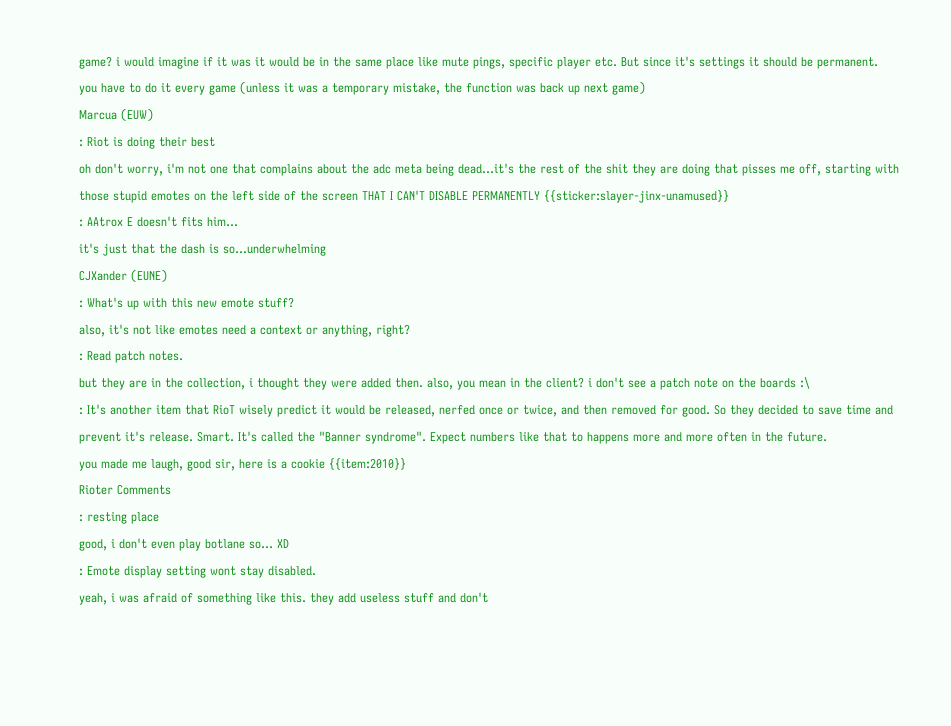game? i would imagine if it was it would be in the same place like mute pings, specific player etc. But since it's settings it should be permanent.
you have to do it every game (unless it was a temporary mistake, the function was back up next game)
Marcua (EUW)
: Riot is doing their best
oh don't worry, i'm not one that complains about the adc meta being dead...it's the rest of the shit they are doing that pisses me off, starting with those stupid emotes on the left side of the screen THAT I CAN'T DISABLE PERMANENTLY {{sticker:slayer-jinx-unamused}}
: AAtrox E doesn't fits him...
it's just that the dash is so...underwhelming
CJXander (EUNE)
: What's up with this new emote stuff?
also, it's not like emotes need a context or anything, right?
: Read patch notes.
but they are in the collection, i thought they were added then. also, you mean in the client? i don't see a patch note on the boards :\
: It's another item that RioT wisely predict it would be released, nerfed once or twice, and then removed for good. So they decided to save time and prevent it's release. Smart. It's called the "Banner syndrome". Expect numbers like that to happens more and more often in the future.
you made me laugh, good sir, here is a cookie {{item:2010}}
Rioter Comments
: resting place
good, i don't even play botlane so... XD
: Emote display setting wont stay disabled.
yeah, i was afraid of something like this. they add useless stuff and don't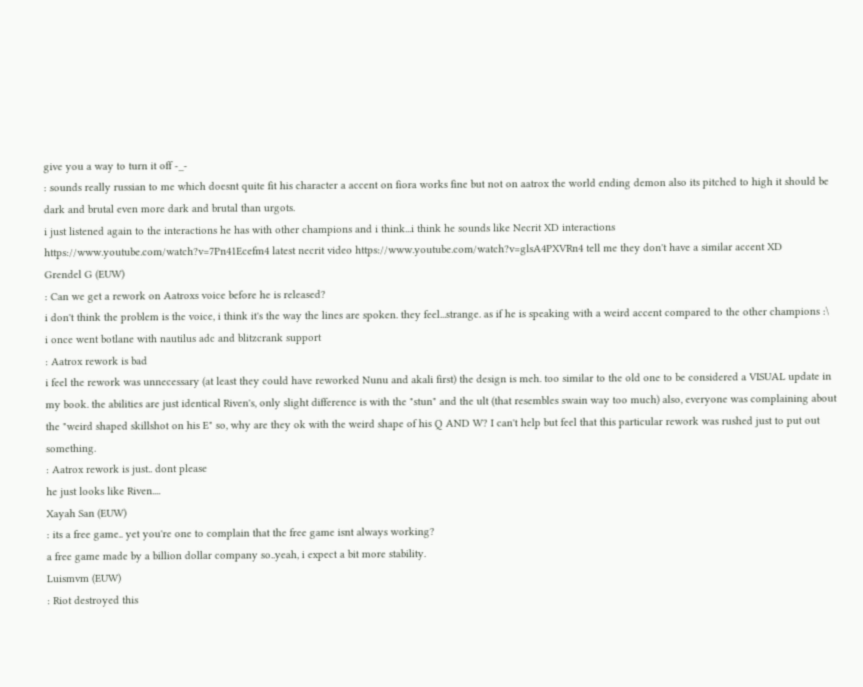give you a way to turn it off -_-
: sounds really russian to me which doesnt quite fit his character a accent on fiora works fine but not on aatrox the world ending demon also its pitched to high it should be dark and brutal even more dark and brutal than urgots.
i just listened again to the interactions he has with other champions and i think...i think he sounds like Necrit XD interactions https://www.youtube.com/watch?v=7Pn41Ecefm4 latest necrit video https://www.youtube.com/watch?v=glsA4PXVRn4 tell me they don't have a similar accent XD
Grendel G (EUW)
: Can we get a rework on Aatroxs voice before he is released?
i don't think the problem is the voice, i think it's the way the lines are spoken. they feel...strange. as if he is speaking with a weird accent compared to the other champions :\
i once went botlane with nautilus adc and blitzcrank support
: Aatrox rework is bad
i feel the rework was unnecessary (at least they could have reworked Nunu and akali first) the design is meh. too similar to the old one to be considered a VISUAL update in my book. the abilities are just identical Riven's, only slight difference is with the "stun" and the ult (that resembles swain way too much) also, everyone was complaining about the "weird shaped skillshot on his E" so, why are they ok with the weird shape of his Q AND W? I can't help but feel that this particular rework was rushed just to put out something.
: Aatrox rework is just.. dont please
he just looks like Riven....
Xayah San (EUW)
: its a free game.. yet you're one to complain that the free game isnt always working?
a free game made by a billion dollar company so..yeah, i expect a bit more stability.
Luismvm (EUW)
: Riot destroyed this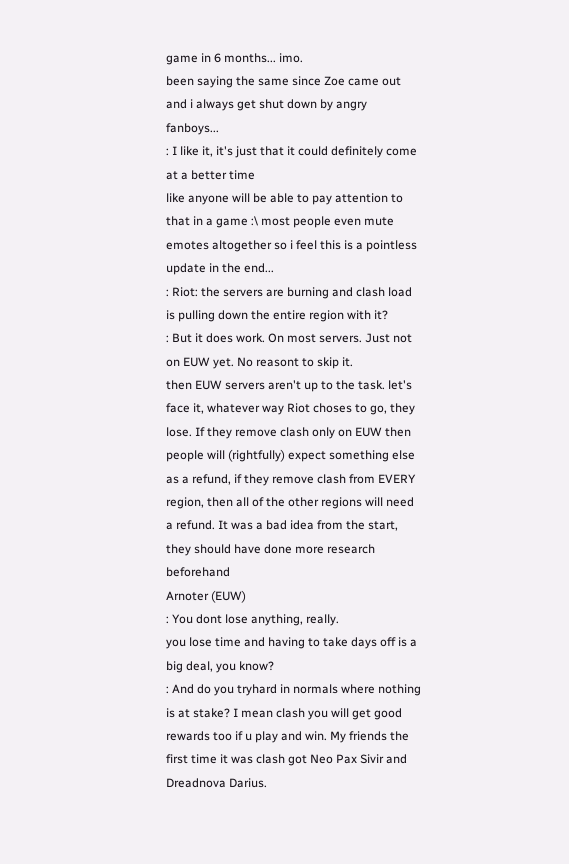game in 6 months... imo.
been saying the same since Zoe came out and i always get shut down by angry fanboys...
: I like it, it's just that it could definitely come at a better time
like anyone will be able to pay attention to that in a game :\ most people even mute emotes altogether so i feel this is a pointless update in the end...
: Riot: the servers are burning and clash load is pulling down the entire region with it?
: But it does work. On most servers. Just not on EUW yet. No reasont to skip it.
then EUW servers aren't up to the task. let's face it, whatever way Riot choses to go, they lose. If they remove clash only on EUW then people will (rightfully) expect something else as a refund, if they remove clash from EVERY region, then all of the other regions will need a refund. It was a bad idea from the start, they should have done more research beforehand
Arnoter (EUW)
: You dont lose anything, really.
you lose time and having to take days off is a big deal, you know?
: And do you tryhard in normals where nothing is at stake? I mean clash you will get good rewards too if u play and win. My friends the first time it was clash got Neo Pax Sivir and Dreadnova Darius.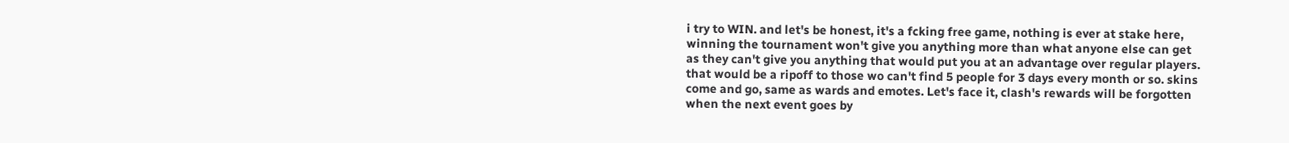i try to WIN. and let's be honest, it's a fcking free game, nothing is ever at stake here, winning the tournament won't give you anything more than what anyone else can get as they can't give you anything that would put you at an advantage over regular players. that would be a ripoff to those wo can't find 5 people for 3 days every month or so. skins come and go, same as wards and emotes. Let's face it, clash's rewards will be forgotten when the next event goes by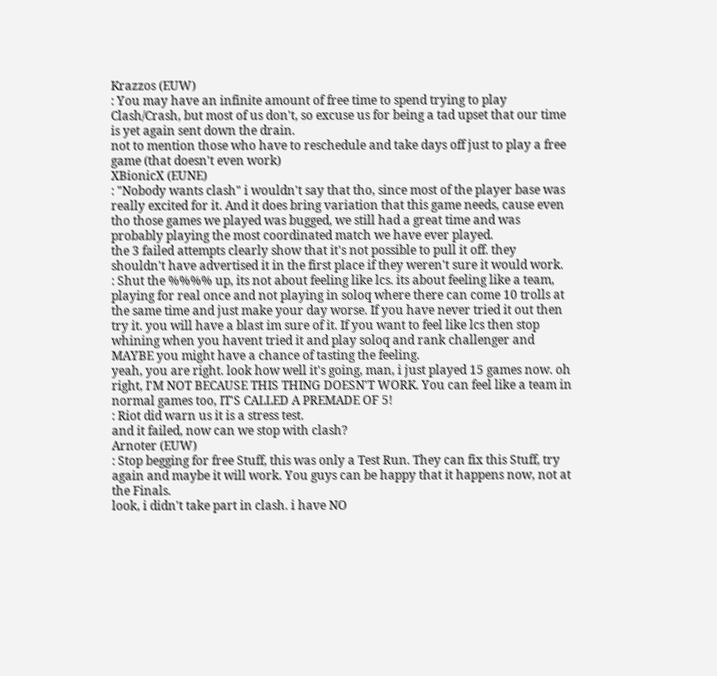Krazzos (EUW)
: You may have an infinite amount of free time to spend trying to play Clash/Crash, but most of us don't, so excuse us for being a tad upset that our time is yet again sent down the drain.
not to mention those who have to reschedule and take days off just to play a free game (that doesn't even work)
XBionicX (EUNE)
: "Nobody wants clash" i wouldn't say that tho, since most of the player base was really excited for it. And it does bring variation that this game needs, cause even tho those games we played was bugged, we still had a great time and was probably playing the most coordinated match we have ever played.
the 3 failed attempts clearly show that it's not possible to pull it off. they shouldn't have advertised it in the first place if they weren't sure it would work.
: Shut the %%%% up, its not about feeling like lcs. its about feeling like a team, playing for real once and not playing in soloq where there can come 10 trolls at the same time and just make your day worse. If you have never tried it out then try it. you will have a blast im sure of it. If you want to feel like lcs then stop whining when you havent tried it and play soloq and rank challenger and MAYBE you might have a chance of tasting the feeling.
yeah, you are right. look how well it's going, man, i just played 15 games now. oh right, I'M NOT BECAUSE THIS THING DOESN'T WORK. You can feel like a team in normal games too, IT'S CALLED A PREMADE OF 5!
: Riot did warn us it is a stress test.
and it failed, now can we stop with clash?
Arnoter (EUW)
: Stop begging for free Stuff, this was only a Test Run. They can fix this Stuff, try again and maybe it will work. You guys can be happy that it happens now, not at the Finals.
look, i didn't take part in clash. i have NO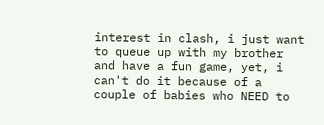interest in clash, i just want to queue up with my brother and have a fun game, yet, i can't do it because of a couple of babies who NEED to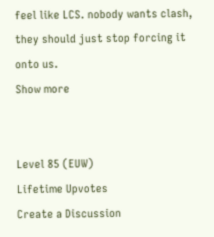feel like LCS. nobody wants clash, they should just stop forcing it onto us.
Show more


Level 85 (EUW)
Lifetime Upvotes
Create a Discussion